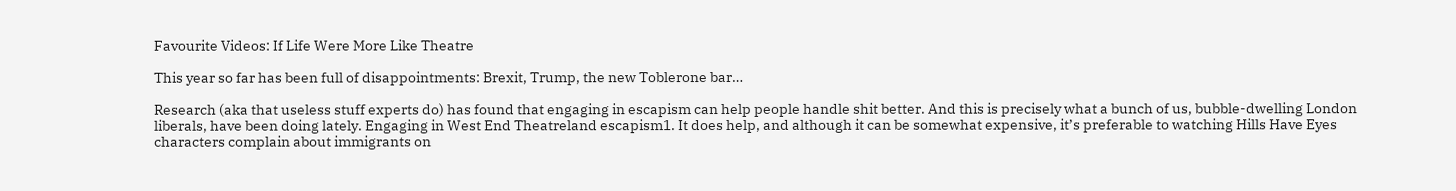Favourite Videos: If Life Were More Like Theatre

This year so far has been full of disappointments: Brexit, Trump, the new Toblerone bar…

Research (aka that useless stuff experts do) has found that engaging in escapism can help people handle shit better. And this is precisely what a bunch of us, bubble-dwelling London liberals, have been doing lately. Engaging in West End Theatreland escapism1. It does help, and although it can be somewhat expensive, it’s preferable to watching Hills Have Eyes characters complain about immigrants on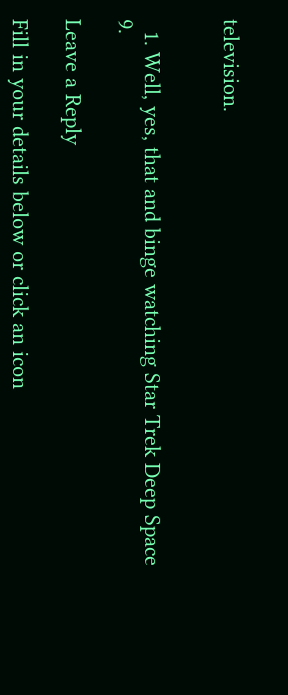television.


  1. Well, yes, that and binge watching Star Trek Deep Space 9.

Leave a Reply

Fill in your details below or click an icon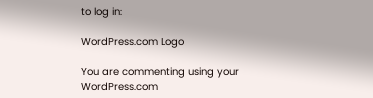to log in:

WordPress.com Logo

You are commenting using your WordPress.com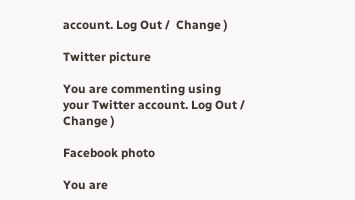account. Log Out /  Change )

Twitter picture

You are commenting using your Twitter account. Log Out /  Change )

Facebook photo

You are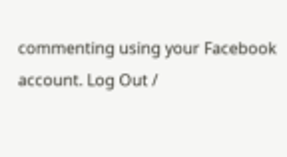commenting using your Facebook account. Log Out /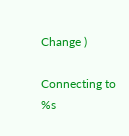Change )

Connecting to %s